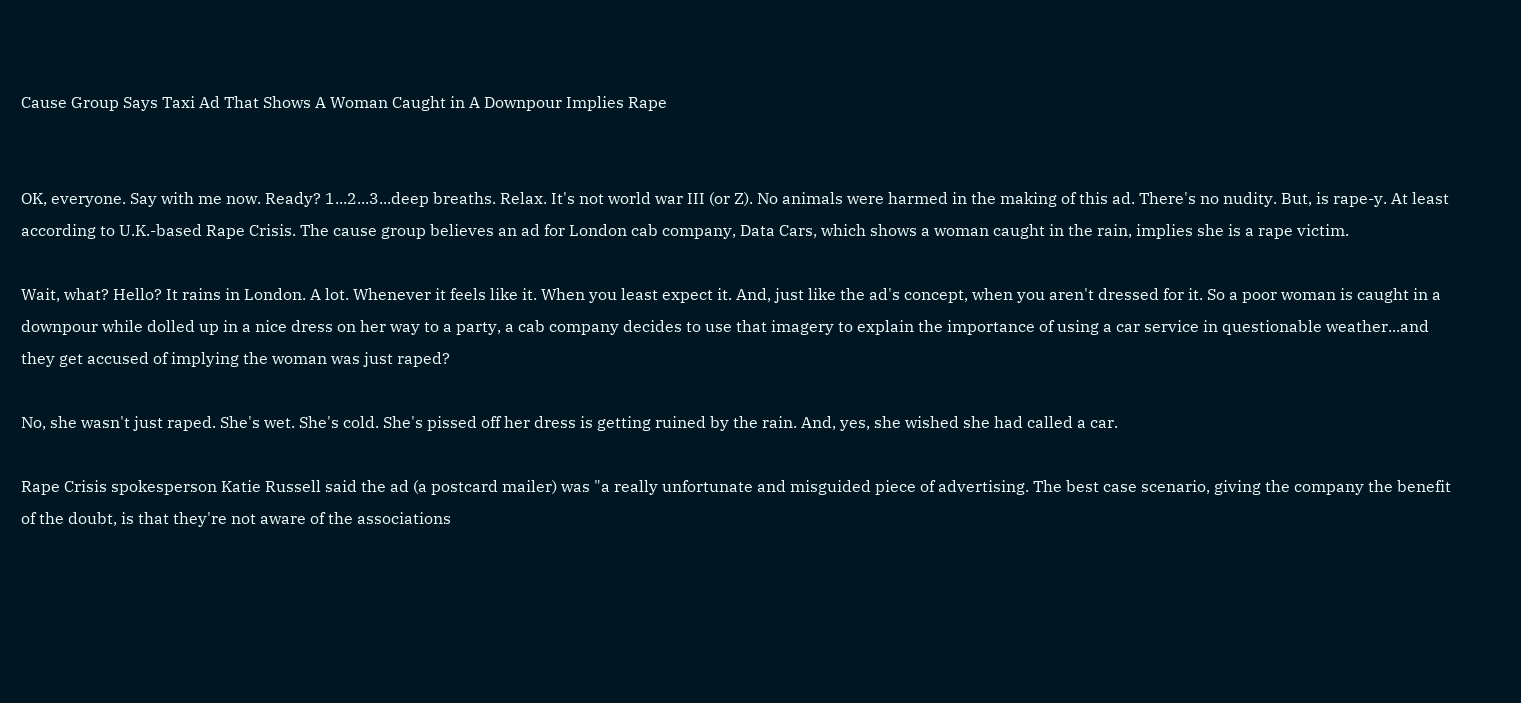Cause Group Says Taxi Ad That Shows A Woman Caught in A Downpour Implies Rape


OK, everyone. Say with me now. Ready? 1...2...3...deep breaths. Relax. It's not world war III (or Z). No animals were harmed in the making of this ad. There's no nudity. But, is rape-y. At least according to U.K.-based Rape Crisis. The cause group believes an ad for London cab company, Data Cars, which shows a woman caught in the rain, implies she is a rape victim.

Wait, what? Hello? It rains in London. A lot. Whenever it feels like it. When you least expect it. And, just like the ad's concept, when you aren't dressed for it. So a poor woman is caught in a downpour while dolled up in a nice dress on her way to a party, a cab company decides to use that imagery to explain the importance of using a car service in questionable weather...and they get accused of implying the woman was just raped?

No, she wasn't just raped. She's wet. She's cold. She's pissed off her dress is getting ruined by the rain. And, yes, she wished she had called a car.

Rape Crisis spokesperson Katie Russell said the ad (a postcard mailer) was "a really unfortunate and misguided piece of advertising. The best case scenario, giving the company the benefit of the doubt, is that they're not aware of the associations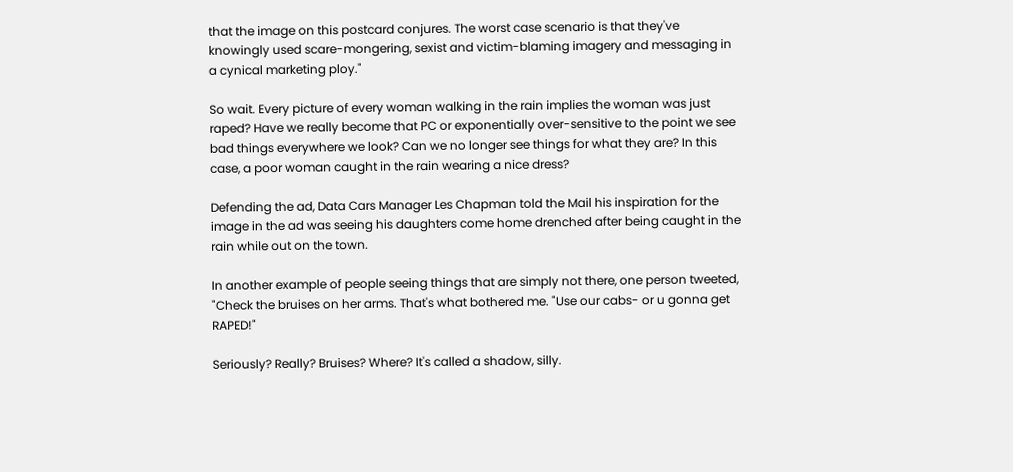that the image on this postcard conjures. The worst case scenario is that they've knowingly used scare-mongering, sexist and victim-blaming imagery and messaging in a cynical marketing ploy."

So wait. Every picture of every woman walking in the rain implies the woman was just raped? Have we really become that PC or exponentially over-sensitive to the point we see bad things everywhere we look? Can we no longer see things for what they are? In this case, a poor woman caught in the rain wearing a nice dress?

Defending the ad, Data Cars Manager Les Chapman told the Mail his inspiration for the image in the ad was seeing his daughters come home drenched after being caught in the rain while out on the town.

In another example of people seeing things that are simply not there, one person tweeted, "Check the bruises on her arms. That's what bothered me. "Use our cabs- or u gonna get RAPED!"

Seriously? Really? Bruises? Where? It's called a shadow, silly.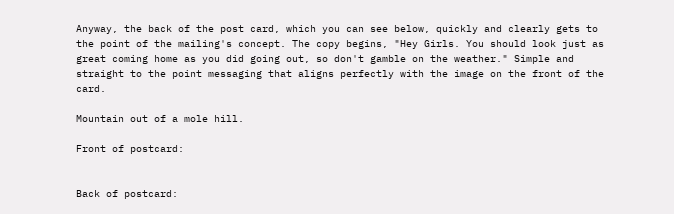Anyway, the back of the post card, which you can see below, quickly and clearly gets to the point of the mailing's concept. The copy begins, "Hey Girls. You should look just as great coming home as you did going out, so don't gamble on the weather." Simple and straight to the point messaging that aligns perfectly with the image on the front of the card.

Mountain out of a mole hill.

Front of postcard:


Back of postcard: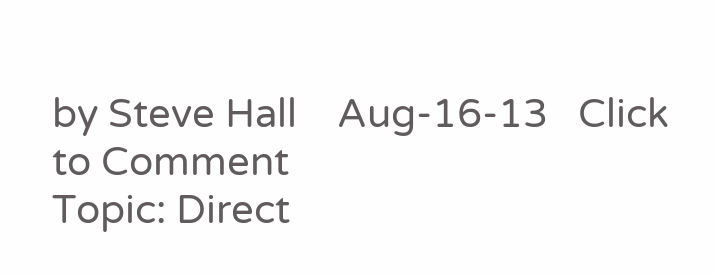by Steve Hall    Aug-16-13   Click to Comment
Topic: Direct